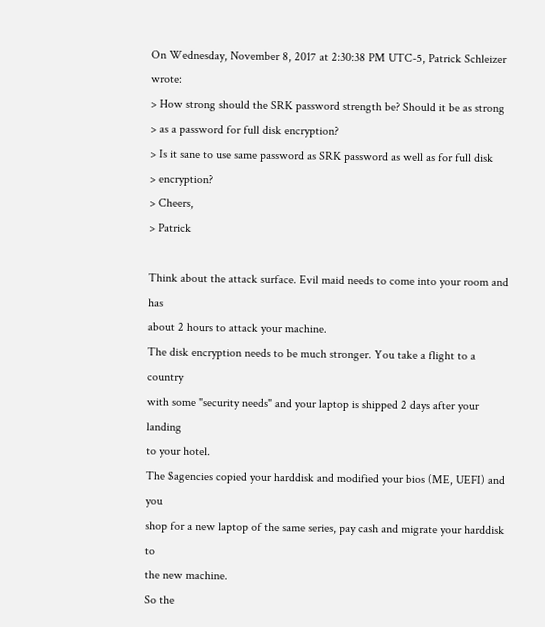On Wednesday, November 8, 2017 at 2:30:38 PM UTC-5, Patrick Schleizer wrote:
> How strong should the SRK password strength be? Should it be as strong
> as a password for full disk encryption?
> Is it sane to use same password as SRK password as well as for full disk
> encryption?
> Cheers,
> Patrick

Think about the attack surface. Evil maid needs to come into your room and has
about 2 hours to attack your machine.
The disk encryption needs to be much stronger. You take a flight to a country
with some "security needs" and your laptop is shipped 2 days after your landing
to your hotel.
The $agencies copied your harddisk and modified your bios (ME, UEFI) and you
shop for a new laptop of the same series, pay cash and migrate your harddisk to
the new machine.
So the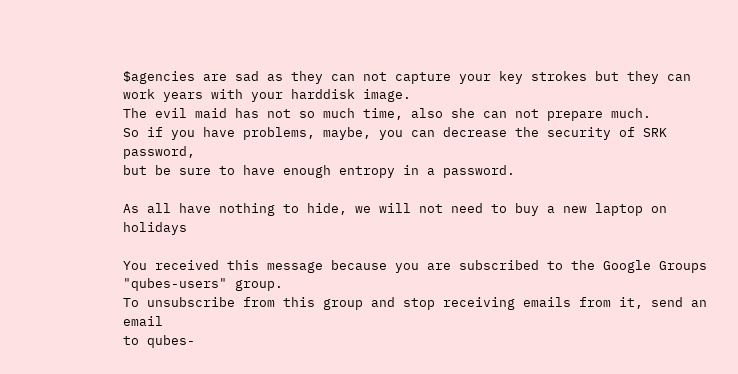$agencies are sad as they can not capture your key strokes but they can
work years with your harddisk image.
The evil maid has not so much time, also she can not prepare much.
So if you have problems, maybe, you can decrease the security of SRK password,
but be sure to have enough entropy in a password.

As all have nothing to hide, we will not need to buy a new laptop on holidays

You received this message because you are subscribed to the Google Groups
"qubes-users" group.
To unsubscribe from this group and stop receiving emails from it, send an email
to qubes-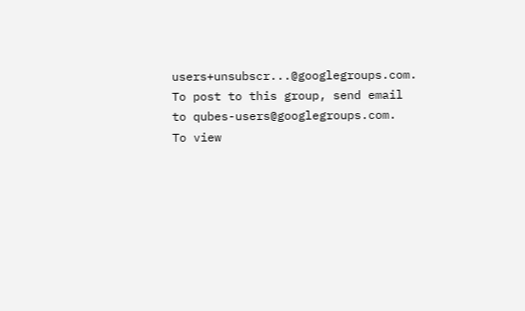users+unsubscr...@googlegroups.com.
To post to this group, send email to qubes-users@googlegroups.com.
To view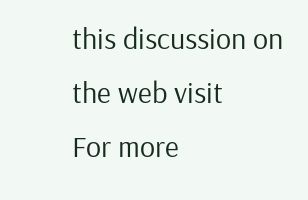this discussion on the web visit
For more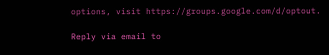options, visit https://groups.google.com/d/optout.

Reply via email to